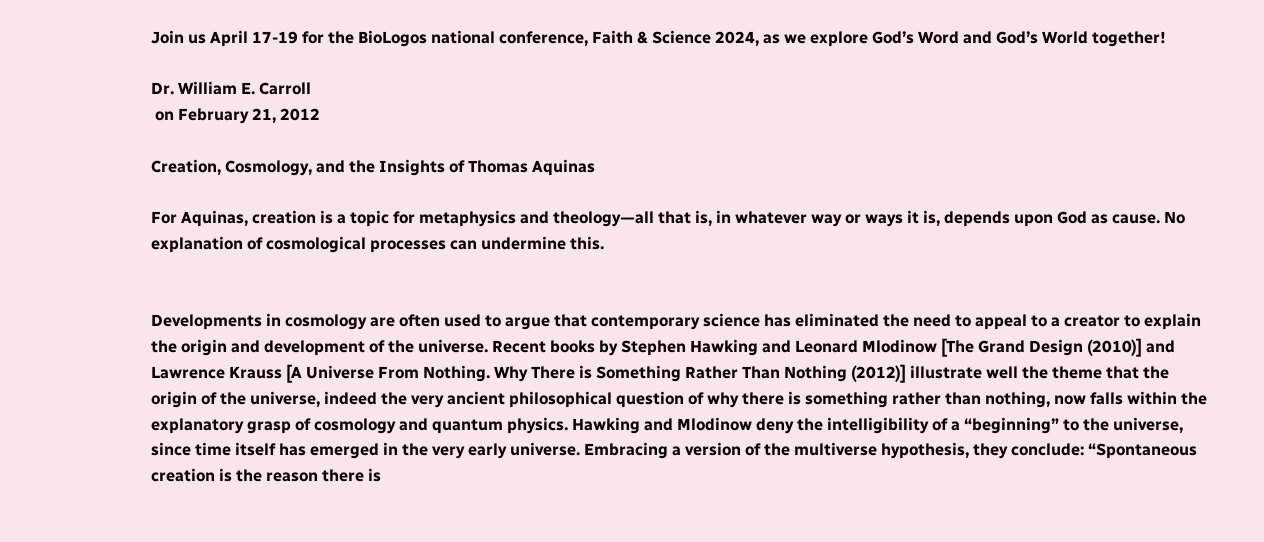Join us April 17-19 for the BioLogos national conference, Faith & Science 2024, as we explore God’s Word and God’s World together!

Dr. William E. Carroll
 on February 21, 2012

Creation, Cosmology, and the Insights of Thomas Aquinas

For Aquinas, creation is a topic for metaphysics and theology—all that is, in whatever way or ways it is, depends upon God as cause. No explanation of cosmological processes can undermine this.


Developments in cosmology are often used to argue that contemporary science has eliminated the need to appeal to a creator to explain the origin and development of the universe. Recent books by Stephen Hawking and Leonard Mlodinow [The Grand Design (2010)] and Lawrence Krauss [A Universe From Nothing. Why There is Something Rather Than Nothing (2012)] illustrate well the theme that the origin of the universe, indeed the very ancient philosophical question of why there is something rather than nothing, now falls within the explanatory grasp of cosmology and quantum physics. Hawking and Mlodinow deny the intelligibility of a “beginning” to the universe, since time itself has emerged in the very early universe. Embracing a version of the multiverse hypothesis, they conclude: “Spontaneous creation is the reason there is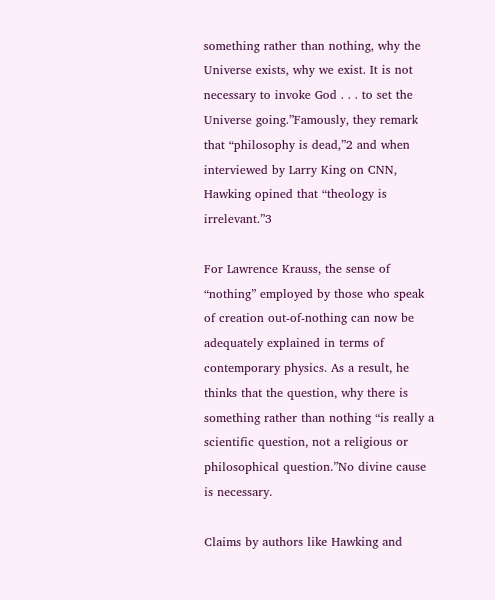something rather than nothing, why the Universe exists, why we exist. It is not necessary to invoke God . . . to set the Universe going.”Famously, they remark that “philosophy is dead,”2 and when interviewed by Larry King on CNN, Hawking opined that “theology is irrelevant.”3

For Lawrence Krauss, the sense of “nothing” employed by those who speak of creation out-of-nothing can now be adequately explained in terms of contemporary physics. As a result, he thinks that the question, why there is something rather than nothing “is really a scientific question, not a religious or philosophical question.”No divine cause is necessary.

Claims by authors like Hawking and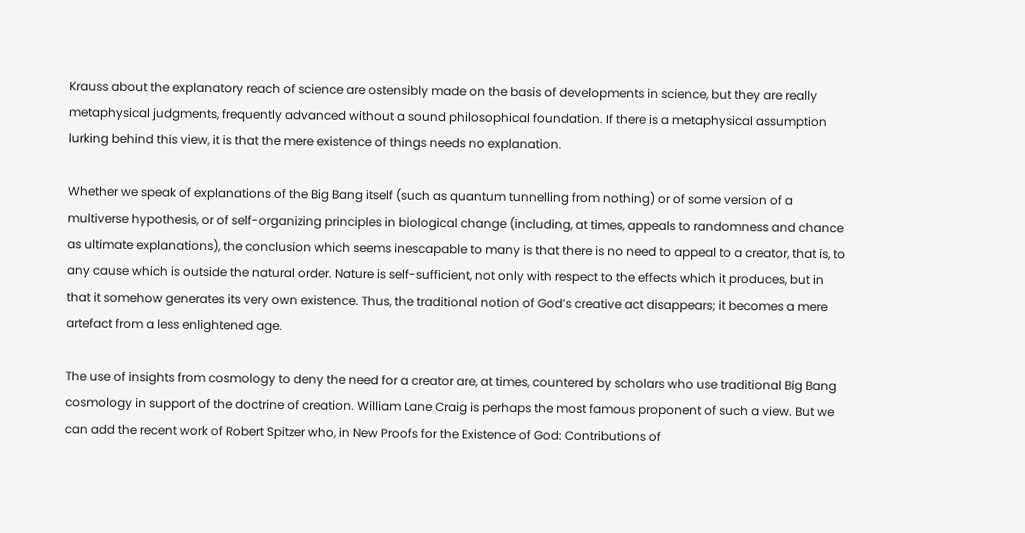Krauss about the explanatory reach of science are ostensibly made on the basis of developments in science, but they are really metaphysical judgments, frequently advanced without a sound philosophical foundation. If there is a metaphysical assumption lurking behind this view, it is that the mere existence of things needs no explanation.

Whether we speak of explanations of the Big Bang itself (such as quantum tunnelling from nothing) or of some version of a multiverse hypothesis, or of self-organizing principles in biological change (including, at times, appeals to randomness and chance as ultimate explanations), the conclusion which seems inescapable to many is that there is no need to appeal to a creator, that is, to any cause which is outside the natural order. Nature is self-sufficient, not only with respect to the effects which it produces, but in that it somehow generates its very own existence. Thus, the traditional notion of God’s creative act disappears; it becomes a mere artefact from a less enlightened age.

The use of insights from cosmology to deny the need for a creator are, at times, countered by scholars who use traditional Big Bang cosmology in support of the doctrine of creation. William Lane Craig is perhaps the most famous proponent of such a view. But we can add the recent work of Robert Spitzer who, in New Proofs for the Existence of God: Contributions of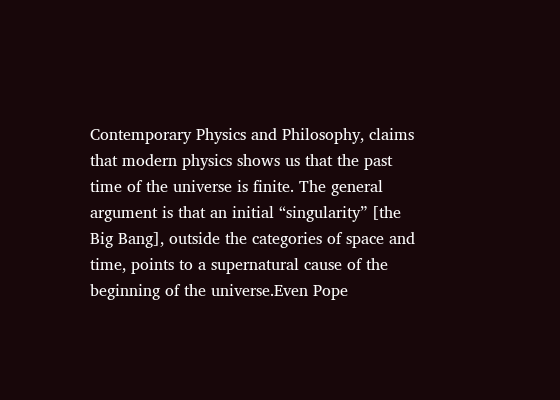Contemporary Physics and Philosophy, claims that modern physics shows us that the past time of the universe is finite. The general argument is that an initial “singularity” [the Big Bang], outside the categories of space and time, points to a supernatural cause of the beginning of the universe.Even Pope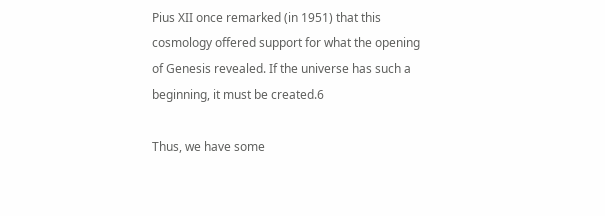Pius XII once remarked (in 1951) that this cosmology offered support for what the opening of Genesis revealed. If the universe has such a beginning, it must be created.6

Thus, we have some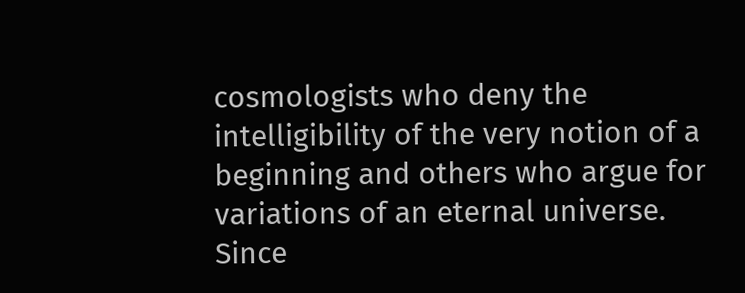cosmologists who deny the intelligibility of the very notion of a beginning and others who argue for variations of an eternal universe. Since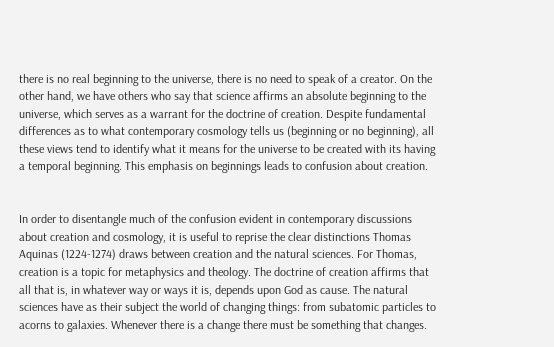there is no real beginning to the universe, there is no need to speak of a creator. On the other hand, we have others who say that science affirms an absolute beginning to the universe, which serves as a warrant for the doctrine of creation. Despite fundamental differences as to what contemporary cosmology tells us (beginning or no beginning), all these views tend to identify what it means for the universe to be created with its having a temporal beginning. This emphasis on beginnings leads to confusion about creation.


In order to disentangle much of the confusion evident in contemporary discussions about creation and cosmology, it is useful to reprise the clear distinctions Thomas Aquinas (1224-1274) draws between creation and the natural sciences. For Thomas, creation is a topic for metaphysics and theology. The doctrine of creation affirms that all that is, in whatever way or ways it is, depends upon God as cause. The natural sciences have as their subject the world of changing things: from subatomic particles to acorns to galaxies. Whenever there is a change there must be something that changes.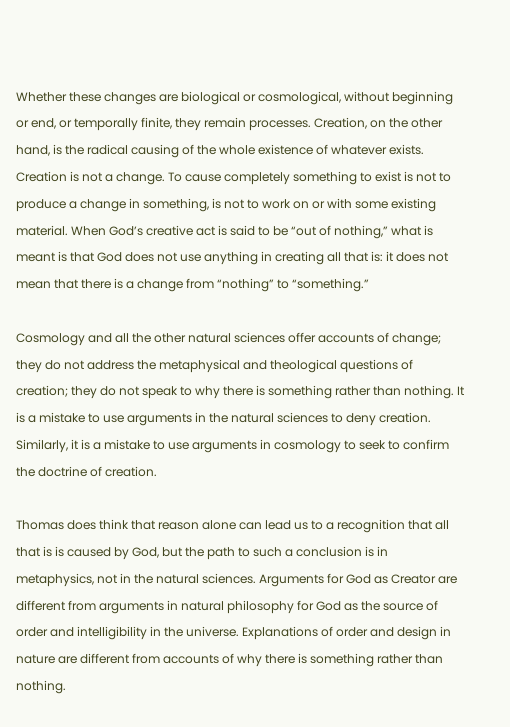Whether these changes are biological or cosmological, without beginning or end, or temporally finite, they remain processes. Creation, on the other hand, is the radical causing of the whole existence of whatever exists. Creation is not a change. To cause completely something to exist is not to produce a change in something, is not to work on or with some existing material. When God’s creative act is said to be “out of nothing,” what is meant is that God does not use anything in creating all that is: it does not mean that there is a change from “nothing” to “something.”

Cosmology and all the other natural sciences offer accounts of change; they do not address the metaphysical and theological questions of creation; they do not speak to why there is something rather than nothing. It is a mistake to use arguments in the natural sciences to deny creation. Similarly, it is a mistake to use arguments in cosmology to seek to confirm the doctrine of creation.

Thomas does think that reason alone can lead us to a recognition that all that is is caused by God, but the path to such a conclusion is in metaphysics, not in the natural sciences. Arguments for God as Creator are different from arguments in natural philosophy for God as the source of order and intelligibility in the universe. Explanations of order and design in nature are different from accounts of why there is something rather than nothing.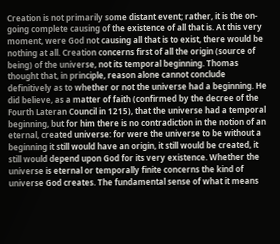Creation is not primarily some distant event; rather, it is the on-going complete causing of the existence of all that is. At this very moment, were God not causing all that is to exist, there would be nothing at all. Creation concerns first of all the origin (source of being) of the universe, not its temporal beginning. Thomas thought that, in principle, reason alone cannot conclude definitively as to whether or not the universe had a beginning. He did believe, as a matter of faith (confirmed by the decree of the Fourth Lateran Council in 1215), that the universe had a temporal beginning, but for him there is no contradiction in the notion of an eternal, created universe: for were the universe to be without a beginning it still would have an origin, it still would be created, it still would depend upon God for its very existence. Whether the universe is eternal or temporally finite concerns the kind of universe God creates. The fundamental sense of what it means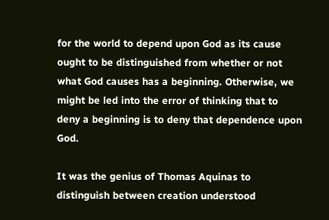for the world to depend upon God as its cause ought to be distinguished from whether or not what God causes has a beginning. Otherwise, we might be led into the error of thinking that to deny a beginning is to deny that dependence upon God.

It was the genius of Thomas Aquinas to distinguish between creation understood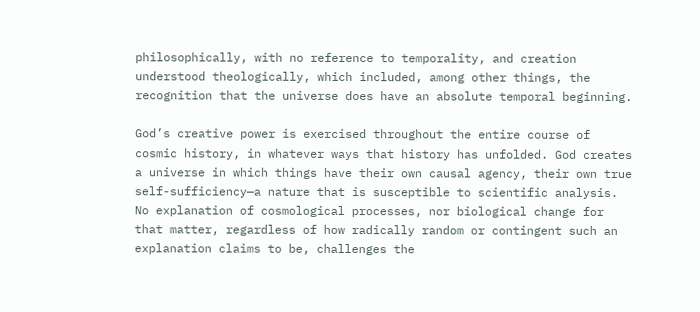philosophically, with no reference to temporality, and creation understood theologically, which included, among other things, the recognition that the universe does have an absolute temporal beginning.

God’s creative power is exercised throughout the entire course of cosmic history, in whatever ways that history has unfolded. God creates a universe in which things have their own causal agency, their own true self-sufficiency—a nature that is susceptible to scientific analysis. No explanation of cosmological processes, nor biological change for that matter, regardless of how radically random or contingent such an explanation claims to be, challenges the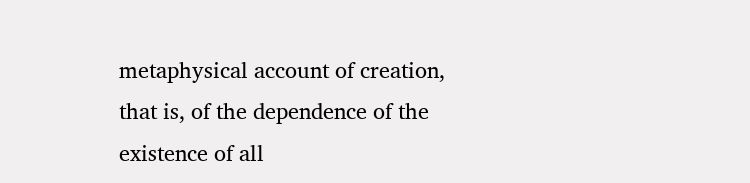metaphysical account of creation, that is, of the dependence of the existence of all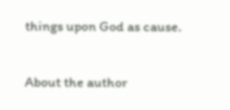things upon God as cause.

About the author